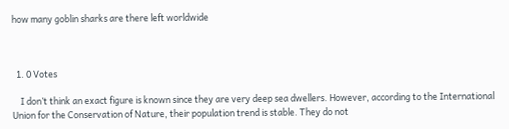how many goblin sharks are there left worldwide



  1. 0 Votes

    I don’t think an exact figure is known since they are very deep sea dwellers. However, according to the International Union for the Conservation of Nature, their population trend is stable. They do not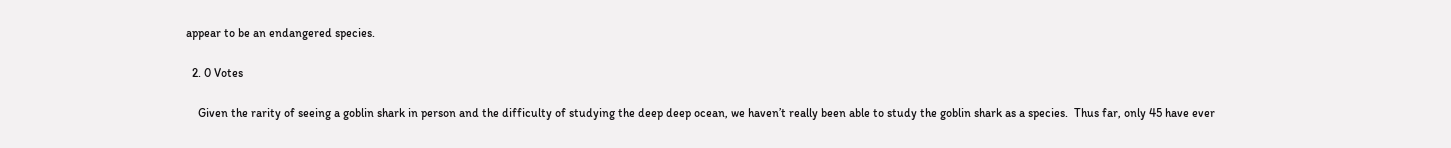appear to be an endangered species.

  2. 0 Votes

    Given the rarity of seeing a goblin shark in person and the difficulty of studying the deep deep ocean, we haven’t really been able to study the goblin shark as a species.  Thus far, only 45 have ever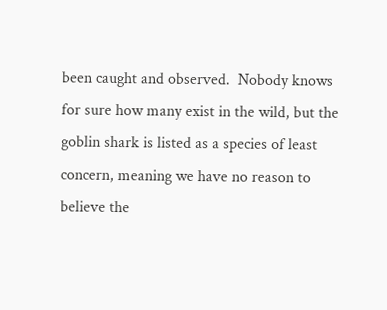been caught and observed.  Nobody knows for sure how many exist in the wild, but the goblin shark is listed as a species of least concern, meaning we have no reason to believe the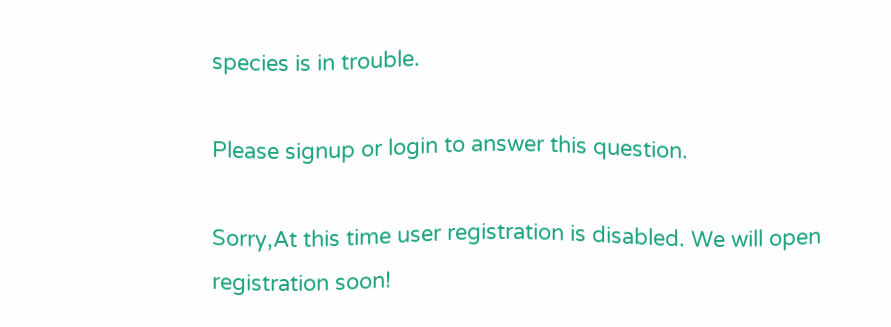species is in trouble.

Please signup or login to answer this question.

Sorry,At this time user registration is disabled. We will open registration soon!